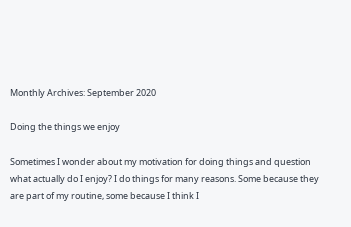Monthly Archives: September 2020

Doing the things we enjoy

Sometimes I wonder about my motivation for doing things and question what actually do I enjoy? I do things for many reasons. Some because they are part of my routine, some because I think I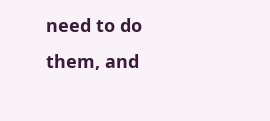need to do them, and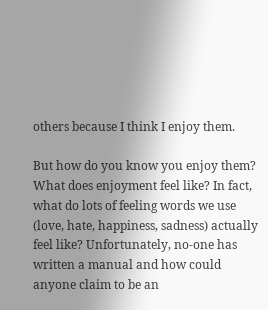others because I think I enjoy them.

But how do you know you enjoy them? What does enjoyment feel like? In fact, what do lots of feeling words we use (love, hate, happiness, sadness) actually feel like? Unfortunately, no-one has written a manual and how could anyone claim to be an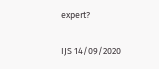expert?

IJS 14/09/2020